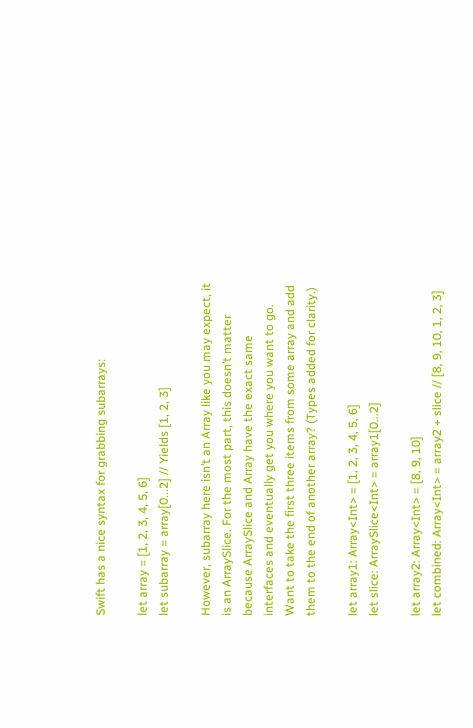Swift has a nice syntax for grabbing subarrays:

let array = [1, 2, 3, 4, 5, 6]
let subarray = array[0...2] // Yields [1, 2, 3]

However, subarray here isn’t an Array like you may expect, it is an ArraySlice. For the most part, this doesn’t matter because ArraySlice and Array have the exact same interfaces and eventually get you where you want to go. Want to take the first three items from some array and add them to the end of another array? (Types added for clarity.)

let array1: Array<Int> = [1, 2, 3, 4, 5, 6]
let slice: ArraySlice<Int> = array1[0...2]

let array2: Array<Int> = [8, 9, 10]
let combined: Array<Int> = array2 + slice // [8, 9, 10, 1, 2, 3]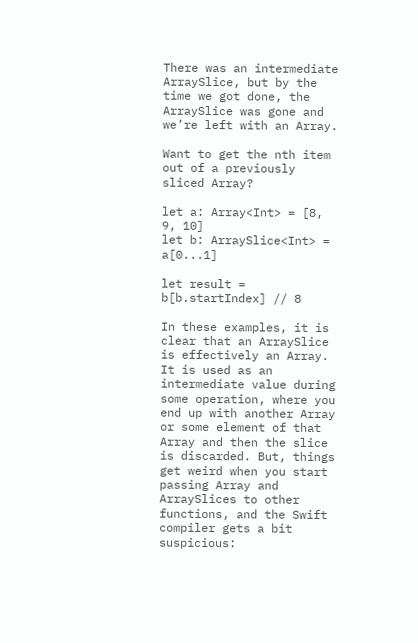There was an intermediate ArraySlice, but by the time we got done, the ArraySlice was gone and we’re left with an Array.

Want to get the nth item out of a previously sliced Array?

let a: Array<Int> = [8, 9, 10]
let b: ArraySlice<Int> = a[0...1]

let result = b[b.startIndex] // 8

In these examples, it is clear that an ArraySlice is effectively an Array. It is used as an intermediate value during some operation, where you end up with another Array or some element of that Array and then the slice is discarded. But, things get weird when you start passing Array and ArraySlices to other functions, and the Swift compiler gets a bit suspicious: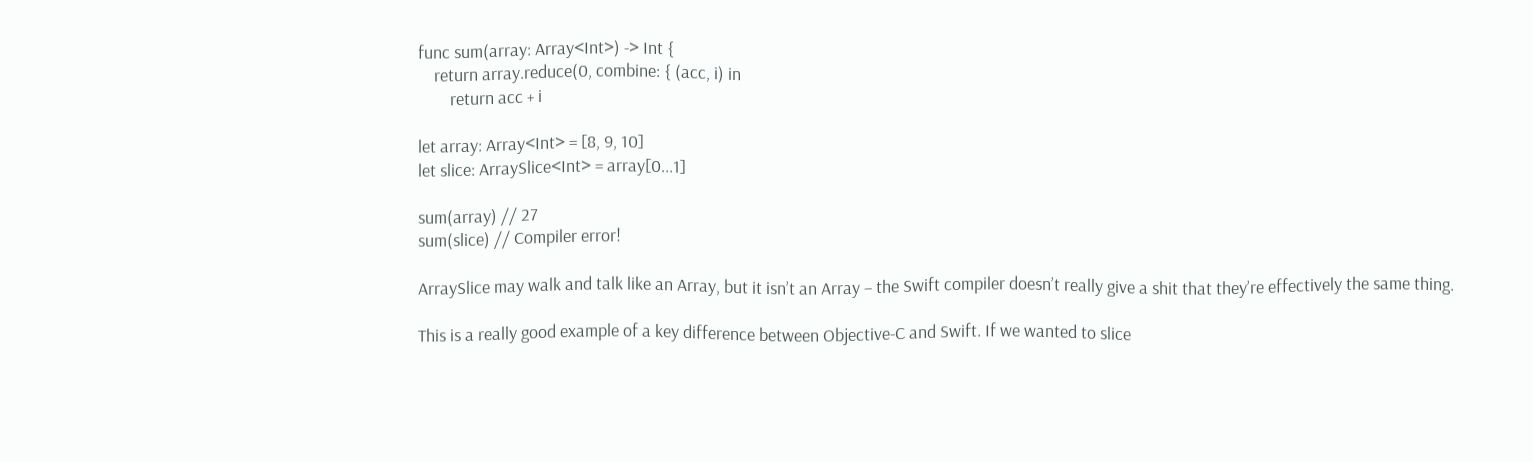func sum(array: Array<Int>) -> Int {
    return array.reduce(0, combine: { (acc, i) in
        return acc + i

let array: Array<Int> = [8, 9, 10]
let slice: ArraySlice<Int> = array[0...1]

sum(array) // 27
sum(slice) // Compiler error!

ArraySlice may walk and talk like an Array, but it isn’t an Array – the Swift compiler doesn’t really give a shit that they’re effectively the same thing.

This is a really good example of a key difference between Objective-C and Swift. If we wanted to slice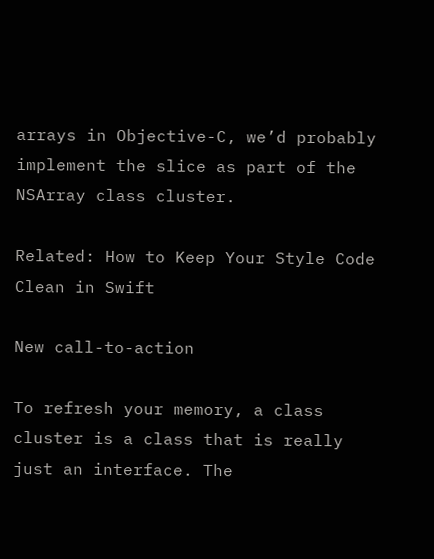arrays in Objective-C, we’d probably implement the slice as part of the NSArray class cluster.

Related: How to Keep Your Style Code Clean in Swift

New call-to-action

To refresh your memory, a class cluster is a class that is really just an interface. The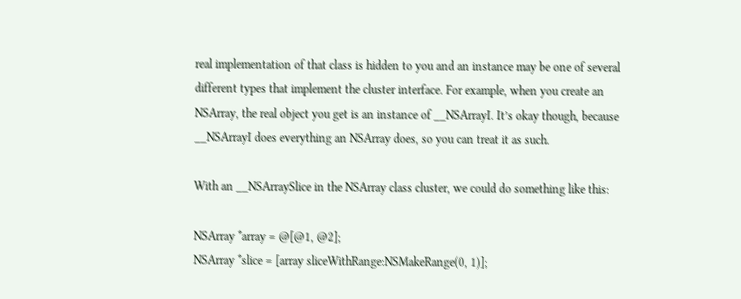real implementation of that class is hidden to you and an instance may be one of several different types that implement the cluster interface. For example, when you create an NSArray, the real object you get is an instance of __NSArrayI. It’s okay though, because __NSArrayI does everything an NSArray does, so you can treat it as such.

With an __NSArraySlice in the NSArray class cluster, we could do something like this:

NSArray *array = @[@1, @2];
NSArray *slice = [array sliceWithRange:NSMakeRange(0, 1)];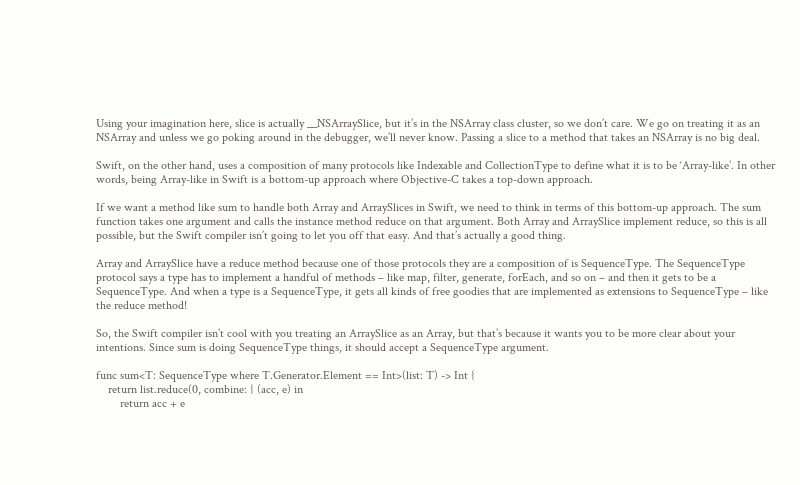Using your imagination here, slice is actually __NSArraySlice, but it’s in the NSArray class cluster, so we don’t care. We go on treating it as an NSArray and unless we go poking around in the debugger, we’ll never know. Passing a slice to a method that takes an NSArray is no big deal.

Swift, on the other hand, uses a composition of many protocols like Indexable and CollectionType to define what it is to be ‘Array-like’. In other words, being Array-like in Swift is a bottom-up approach where Objective-C takes a top-down approach.

If we want a method like sum to handle both Array and ArraySlices in Swift, we need to think in terms of this bottom-up approach. The sum function takes one argument and calls the instance method reduce on that argument. Both Array and ArraySlice implement reduce, so this is all possible, but the Swift compiler isn’t going to let you off that easy. And that’s actually a good thing.

Array and ArraySlice have a reduce method because one of those protocols they are a composition of is SequenceType. The SequenceType protocol says a type has to implement a handful of methods – like map, filter, generate, forEach, and so on – and then it gets to be a SequenceType. And when a type is a SequenceType, it gets all kinds of free goodies that are implemented as extensions to SequenceType – like the reduce method!

So, the Swift compiler isn’t cool with you treating an ArraySlice as an Array, but that’s because it wants you to be more clear about your intentions. Since sum is doing SequenceType things, it should accept a SequenceType argument.

func sum<T: SequenceType where T.Generator.Element == Int>(list: T) -> Int {
    return list.reduce(0, combine: { (acc, e) in
        return acc + e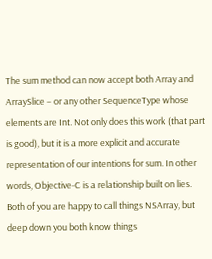The sum method can now accept both Array and ArraySlice – or any other SequenceType whose elements are Int. Not only does this work (that part is good), but it is a more explicit and accurate representation of our intentions for sum. In other words, Objective-C is a relationship built on lies. Both of you are happy to call things NSArray, but deep down you both know things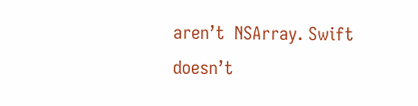aren’t  NSArray. Swift doesn’t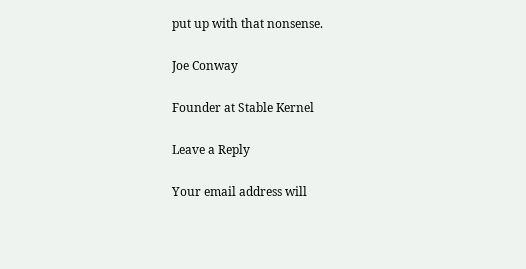put up with that nonsense.

Joe Conway

Founder at Stable Kernel

Leave a Reply

Your email address will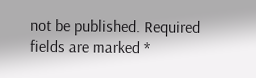not be published. Required fields are marked *